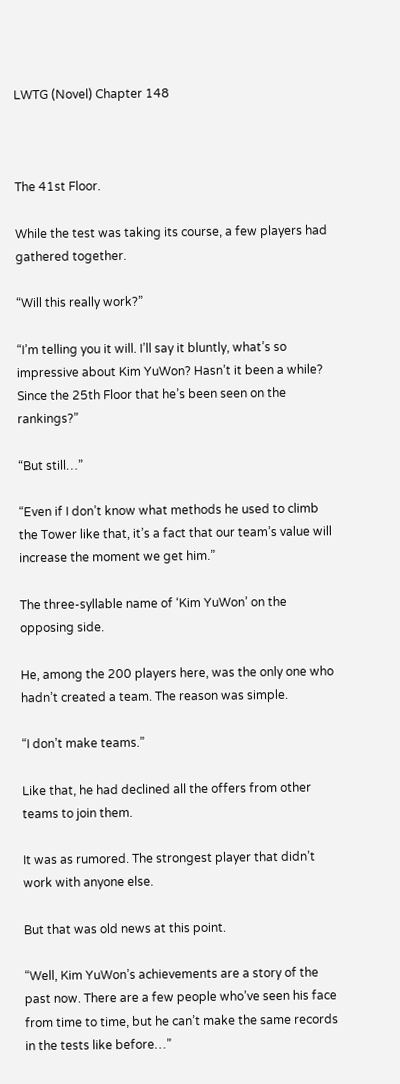LWTG (Novel) Chapter 148



The 41st Floor.

While the test was taking its course, a few players had gathered together.

“Will this really work?”

“I’m telling you it will. I’ll say it bluntly, what’s so impressive about Kim YuWon? Hasn’t it been a while? Since the 25th Floor that he’s been seen on the rankings?”

“But still…”

“Even if I don’t know what methods he used to climb the Tower like that, it’s a fact that our team’s value will increase the moment we get him.”

The three-syllable name of ‘Kim YuWon’ on the opposing side.

He, among the 200 players here, was the only one who hadn’t created a team. The reason was simple.

“I don’t make teams.”

Like that, he had declined all the offers from other teams to join them.

It was as rumored. The strongest player that didn’t work with anyone else.

But that was old news at this point.

“Well, Kim YuWon’s achievements are a story of the past now. There are a few people who’ve seen his face from time to time, but he can’t make the same records in the tests like before…”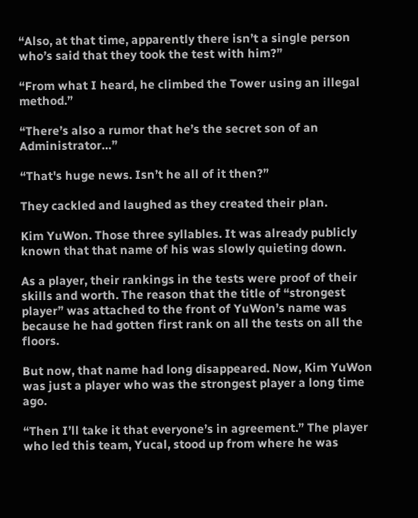“Also, at that time, apparently there isn’t a single person who’s said that they took the test with him?”

“From what I heard, he climbed the Tower using an illegal method.”

“There’s also a rumor that he’s the secret son of an Administrator…”

“That's huge news. Isn’t he all of it then?”

They cackled and laughed as they created their plan.

Kim YuWon. Those three syllables. It was already publicly known that that name of his was slowly quieting down.

As a player, their rankings in the tests were proof of their skills and worth. The reason that the title of “strongest player” was attached to the front of YuWon’s name was because he had gotten first rank on all the tests on all the floors.

But now, that name had long disappeared. Now, Kim YuWon was just a player who was the strongest player a long time ago.

“Then I’ll take it that everyone’s in agreement.” The player who led this team, Yucal, stood up from where he was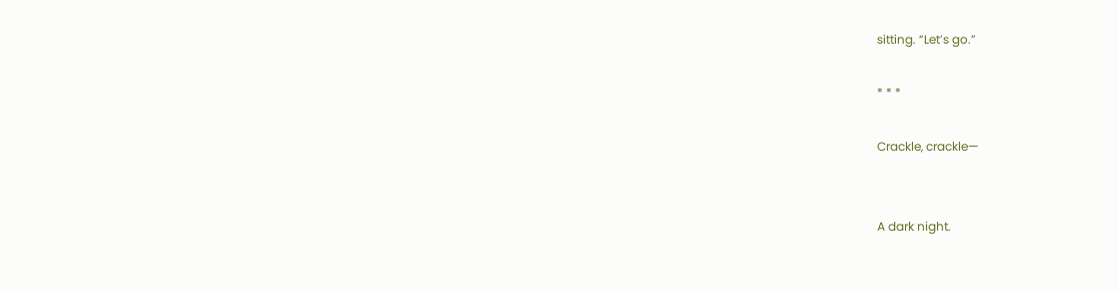sitting. “Let’s go.”

* * *

Crackle, crackle—


A dark night.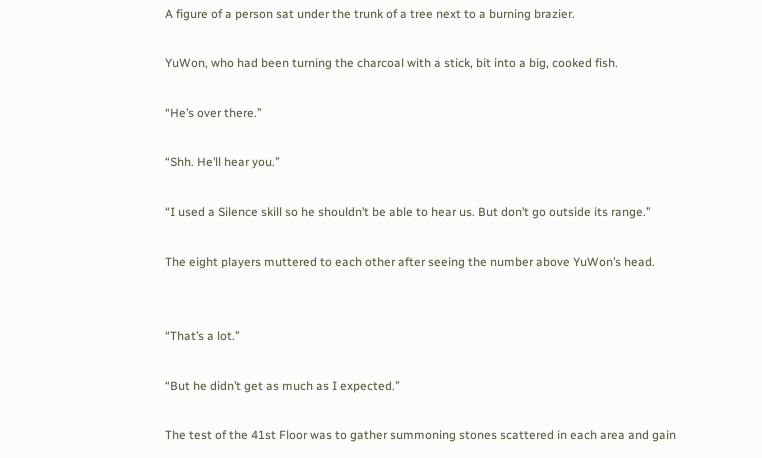A figure of a person sat under the trunk of a tree next to a burning brazier.

YuWon, who had been turning the charcoal with a stick, bit into a big, cooked fish.

“He’s over there.”

“Shh. He’ll hear you.”

“I used a Silence skill so he shouldn’t be able to hear us. But don’t go outside its range.”

The eight players muttered to each other after seeing the number above YuWon’s head.


“That’s a lot.”

“But he didn’t get as much as I expected.”

The test of the 41st Floor was to gather summoning stones scattered in each area and gain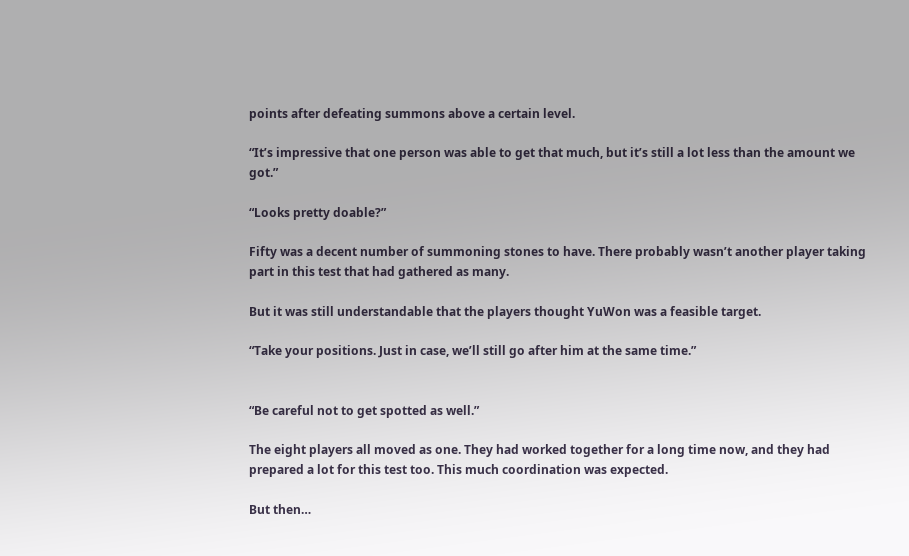points after defeating summons above a certain level.

“It’s impressive that one person was able to get that much, but it’s still a lot less than the amount we got.”

“Looks pretty doable?”

Fifty was a decent number of summoning stones to have. There probably wasn’t another player taking part in this test that had gathered as many.

But it was still understandable that the players thought YuWon was a feasible target.

“Take your positions. Just in case, we’ll still go after him at the same time.”


“Be careful not to get spotted as well.”

The eight players all moved as one. They had worked together for a long time now, and they had prepared a lot for this test too. This much coordination was expected.

But then…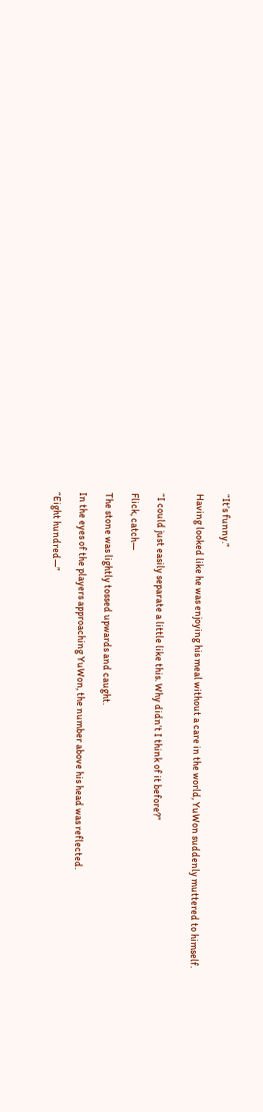“It’s funny.”

Having looked like he was enjoying his meal without a care in the world, YuWon suddenly muttered to himself.


“I could just easily separate a little like this. Why didn’t I think of it before?”

Flick, catch—

The stone was lightly tossed upwards and caught.

In the eyes of the players approaching YuWon, the number above his head was reflected.

“Eight hundred—”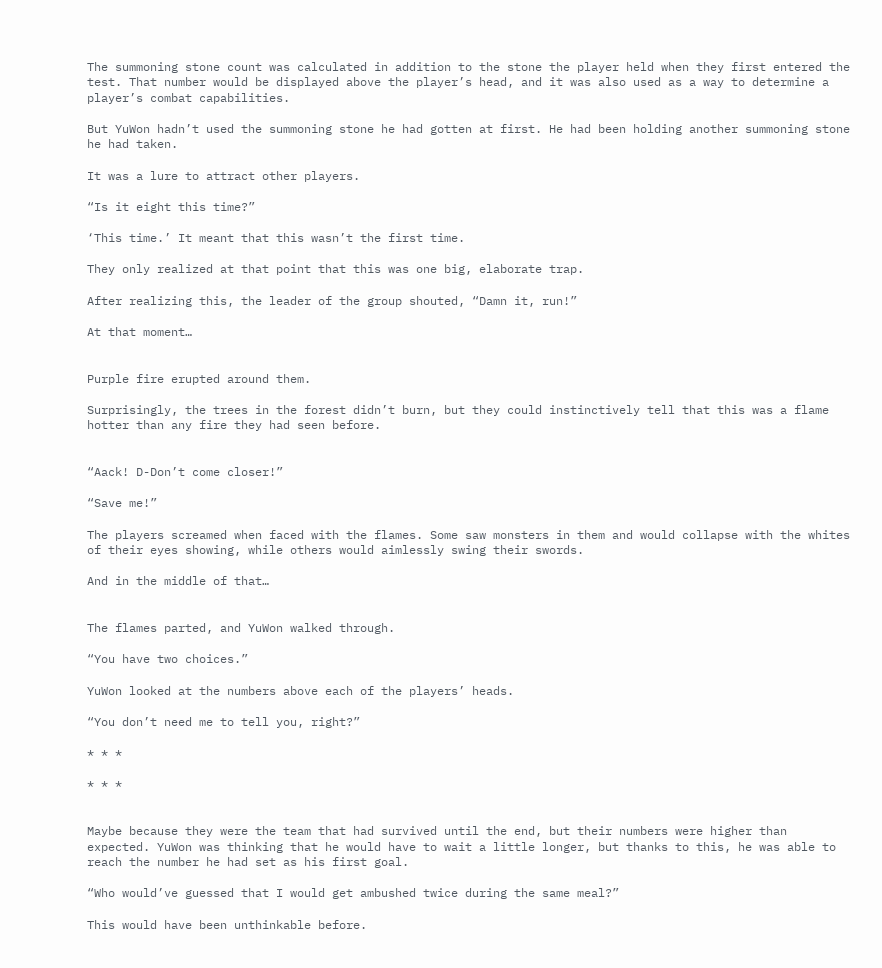The summoning stone count was calculated in addition to the stone the player held when they first entered the test. That number would be displayed above the player’s head, and it was also used as a way to determine a player’s combat capabilities.

But YuWon hadn’t used the summoning stone he had gotten at first. He had been holding another summoning stone he had taken.

It was a lure to attract other players.

“Is it eight this time?”

‘This time.’ It meant that this wasn’t the first time.

They only realized at that point that this was one big, elaborate trap.

After realizing this, the leader of the group shouted, “Damn it, run!”

At that moment…


Purple fire erupted around them.

Surprisingly, the trees in the forest didn’t burn, but they could instinctively tell that this was a flame hotter than any fire they had seen before.


“Aack! D-Don’t come closer!”

“Save me!”

The players screamed when faced with the flames. Some saw monsters in them and would collapse with the whites of their eyes showing, while others would aimlessly swing their swords.

And in the middle of that…


The flames parted, and YuWon walked through.

“You have two choices.”

YuWon looked at the numbers above each of the players’ heads.

“You don’t need me to tell you, right?”

* * *

* * *


Maybe because they were the team that had survived until the end, but their numbers were higher than expected. YuWon was thinking that he would have to wait a little longer, but thanks to this, he was able to reach the number he had set as his first goal.

“Who would’ve guessed that I would get ambushed twice during the same meal?”

This would have been unthinkable before.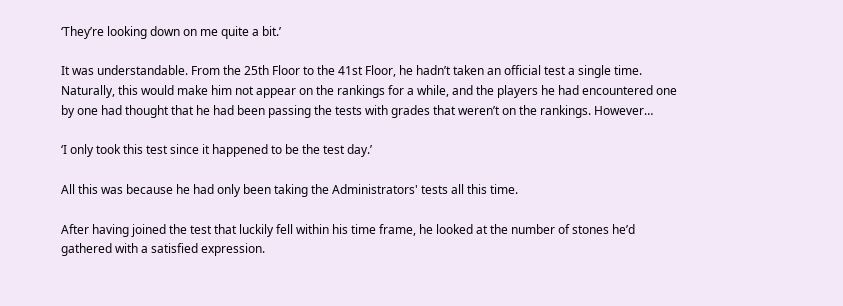‘They’re looking down on me quite a bit.’

It was understandable. From the 25th Floor to the 41st Floor, he hadn’t taken an official test a single time. Naturally, this would make him not appear on the rankings for a while, and the players he had encountered one by one had thought that he had been passing the tests with grades that weren’t on the rankings. However…

‘I only took this test since it happened to be the test day.’

All this was because he had only been taking the Administrators' tests all this time.

After having joined the test that luckily fell within his time frame, he looked at the number of stones he’d gathered with a satisfied expression.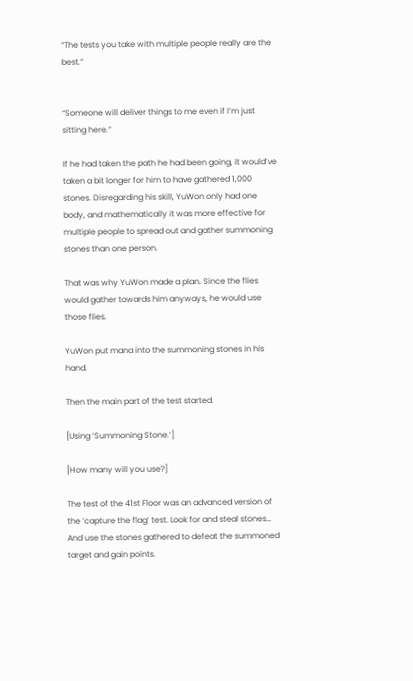“The tests you take with multiple people really are the best.”


“Someone will deliver things to me even if I’m just sitting here.”

If he had taken the path he had been going, it would’ve taken a bit longer for him to have gathered 1,000 stones. Disregarding his skill, YuWon only had one body, and mathematically it was more effective for multiple people to spread out and gather summoning stones than one person.

That was why YuWon made a plan. Since the flies would gather towards him anyways, he would use those flies.

YuWon put mana into the summoning stones in his hand.

Then the main part of the test started.

[Using ‘Summoning Stone.’]

[How many will you use?]

The test of the 41st Floor was an advanced version of the ‘capture the flag’ test. Look for and steal stones… And use the stones gathered to defeat the summoned target and gain points.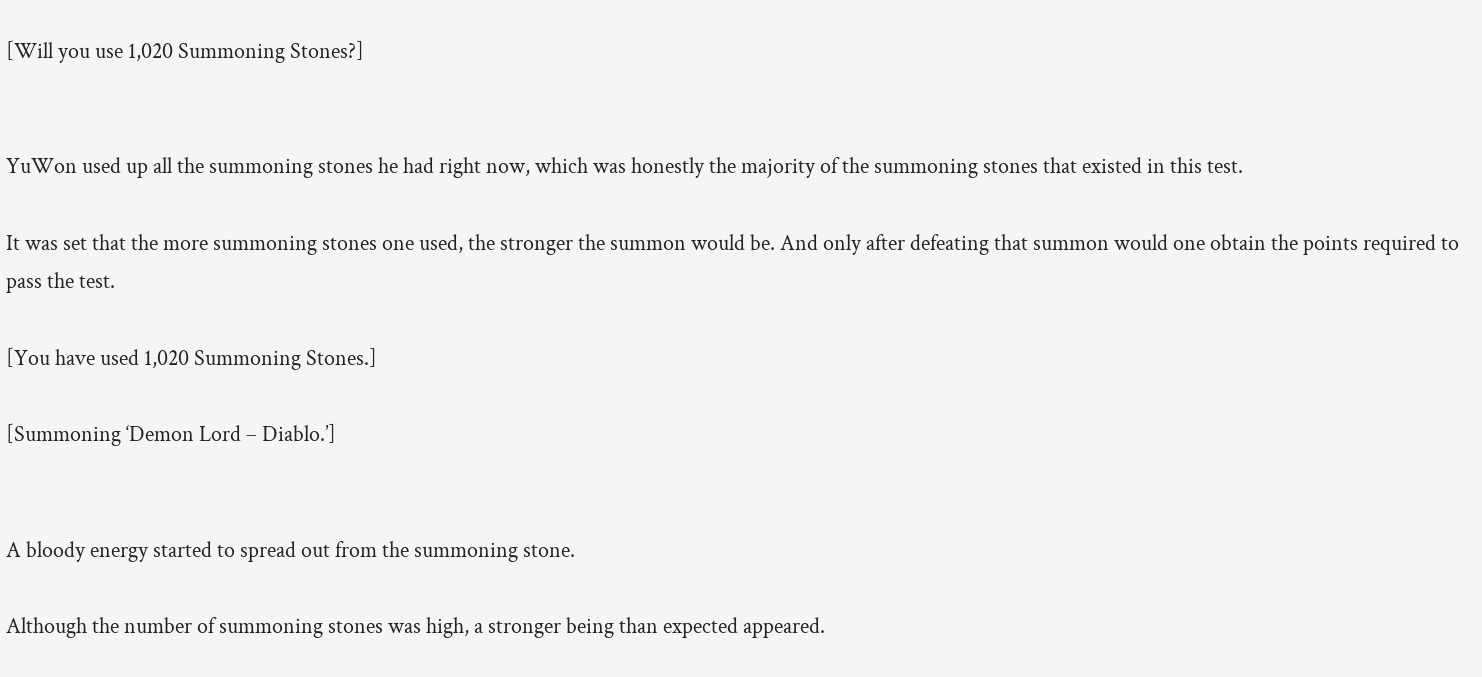[Will you use 1,020 Summoning Stones?]


YuWon used up all the summoning stones he had right now, which was honestly the majority of the summoning stones that existed in this test.

It was set that the more summoning stones one used, the stronger the summon would be. And only after defeating that summon would one obtain the points required to pass the test.

[You have used 1,020 Summoning Stones.]

[Summoning ‘Demon Lord – Diablo.’]


A bloody energy started to spread out from the summoning stone.

Although the number of summoning stones was high, a stronger being than expected appeared.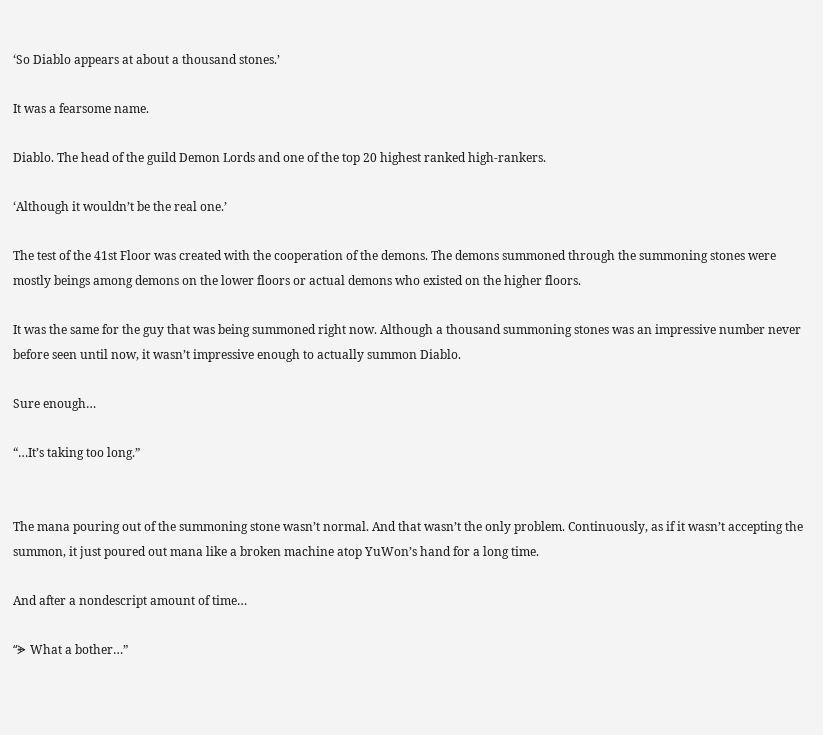‘So Diablo appears at about a thousand stones.’

It was a fearsome name.

Diablo. The head of the guild Demon Lords and one of the top 20 highest ranked high-rankers.

‘Although it wouldn’t be the real one.’

The test of the 41st Floor was created with the cooperation of the demons. The demons summoned through the summoning stones were mostly beings among demons on the lower floors or actual demons who existed on the higher floors.

It was the same for the guy that was being summoned right now. Although a thousand summoning stones was an impressive number never before seen until now, it wasn’t impressive enough to actually summon Diablo.

Sure enough…

“…It’s taking too long.”


The mana pouring out of the summoning stone wasn’t normal. And that wasn’t the only problem. Continuously, as if it wasn’t accepting the summon, it just poured out mana like a broken machine atop YuWon’s hand for a long time.

And after a nondescript amount of time…

“ᗙ What a bother…”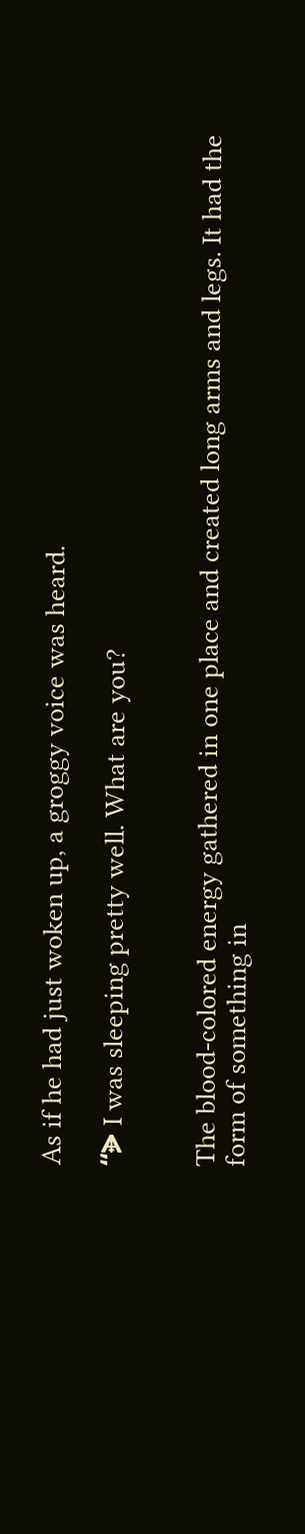As if he had just woken up, a groggy voice was heard.

“ᗙ I was sleeping pretty well. What are you?


The blood-colored energy gathered in one place and created long arms and legs. It had the form of something in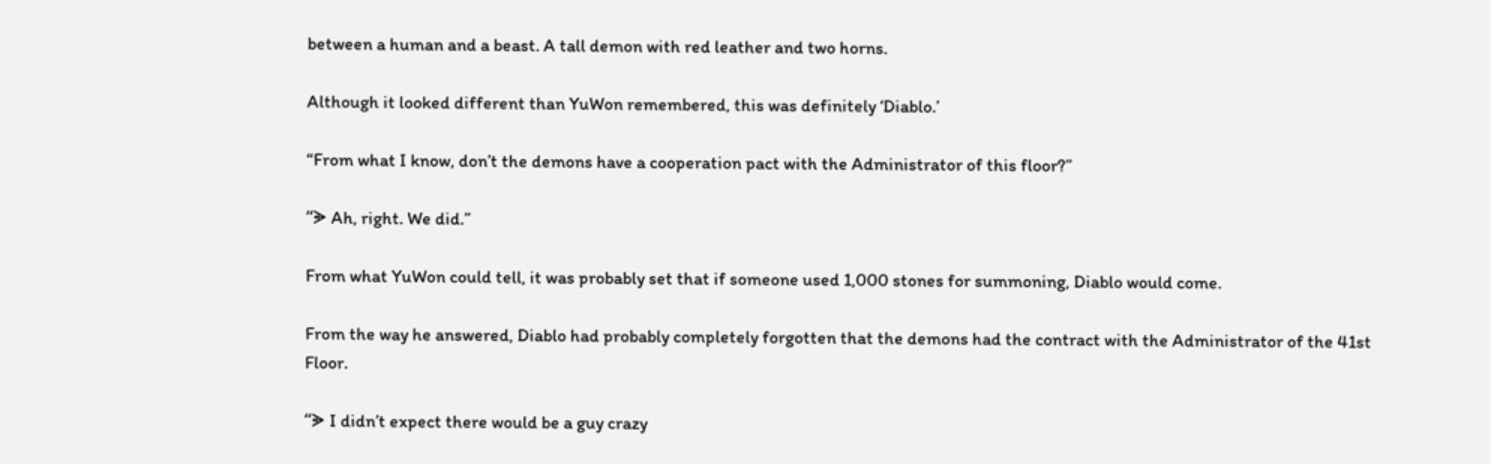between a human and a beast. A tall demon with red leather and two horns.

Although it looked different than YuWon remembered, this was definitely ‘Diablo.’

“From what I know, don’t the demons have a cooperation pact with the Administrator of this floor?”

“ᗙ Ah, right. We did.”

From what YuWon could tell, it was probably set that if someone used 1,000 stones for summoning, Diablo would come.

From the way he answered, Diablo had probably completely forgotten that the demons had the contract with the Administrator of the 41st Floor.

“ᗙ I didn’t expect there would be a guy crazy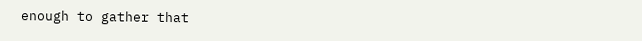enough to gather that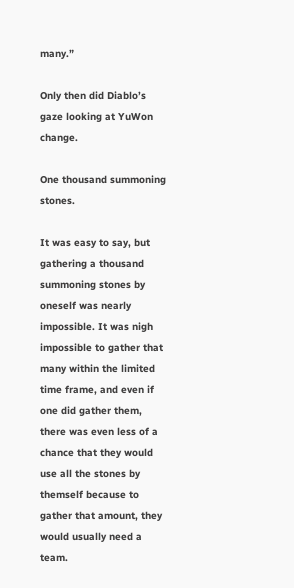many.”

Only then did Diablo’s gaze looking at YuWon change.

One thousand summoning stones.

It was easy to say, but gathering a thousand summoning stones by oneself was nearly impossible. It was nigh impossible to gather that many within the limited time frame, and even if one did gather them, there was even less of a chance that they would use all the stones by themself because to gather that amount, they would usually need a team.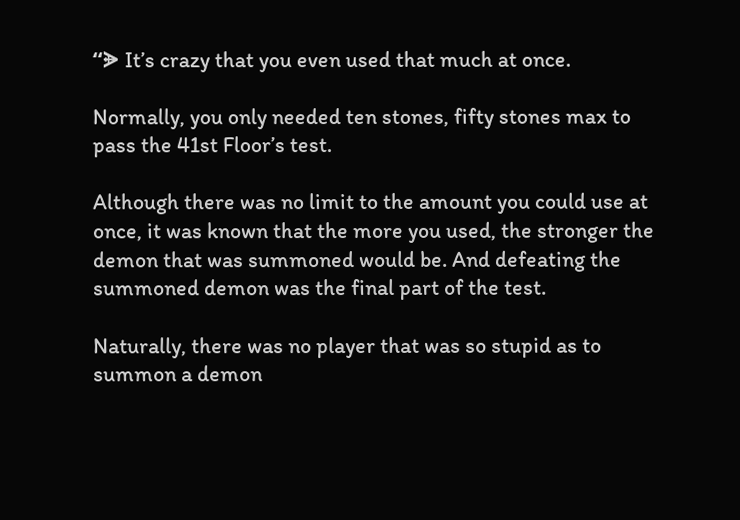“ᗙ It’s crazy that you even used that much at once.

Normally, you only needed ten stones, fifty stones max to pass the 41st Floor’s test.

Although there was no limit to the amount you could use at once, it was known that the more you used, the stronger the demon that was summoned would be. And defeating the summoned demon was the final part of the test.

Naturally, there was no player that was so stupid as to summon a demon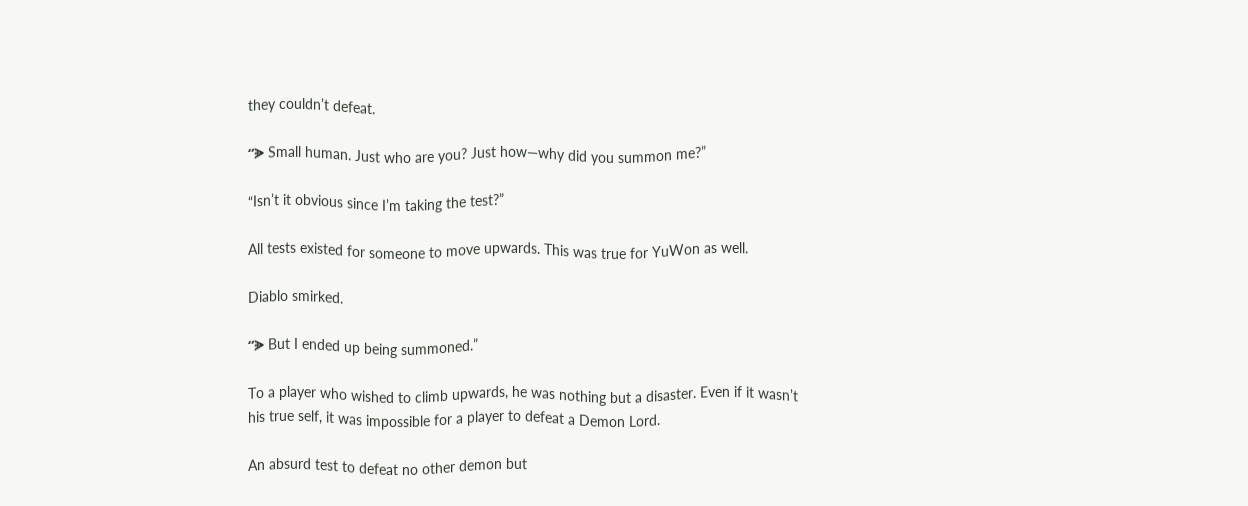they couldn’t defeat.

“ᗙ Small human. Just who are you? Just how—why did you summon me?”

“Isn’t it obvious since I’m taking the test?”

All tests existed for someone to move upwards. This was true for YuWon as well.

Diablo smirked.

“ᗙ But I ended up being summoned.”

To a player who wished to climb upwards, he was nothing but a disaster. Even if it wasn’t his true self, it was impossible for a player to defeat a Demon Lord.

An absurd test to defeat no other demon but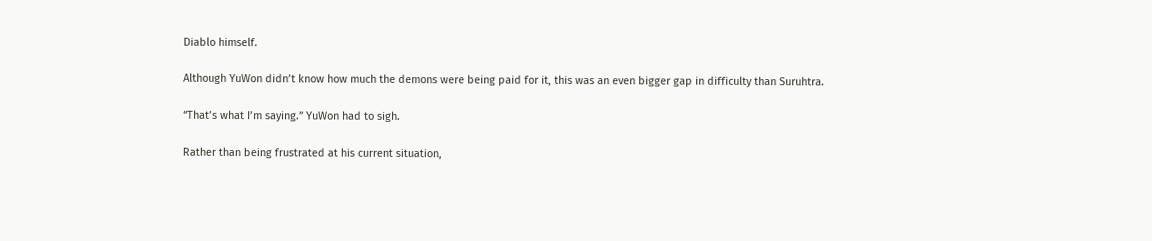Diablo himself.

Although YuWon didn’t know how much the demons were being paid for it, this was an even bigger gap in difficulty than Suruhtra.

“That’s what I’m saying.” YuWon had to sigh.

Rather than being frustrated at his current situation,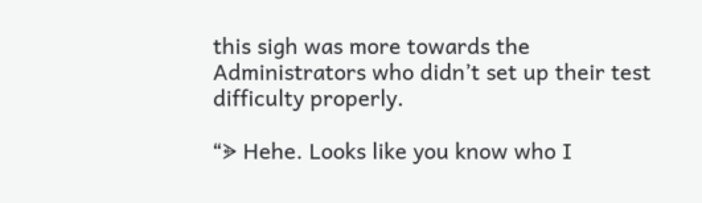this sigh was more towards the Administrators who didn’t set up their test difficulty properly.

“ᗙ Hehe. Looks like you know who I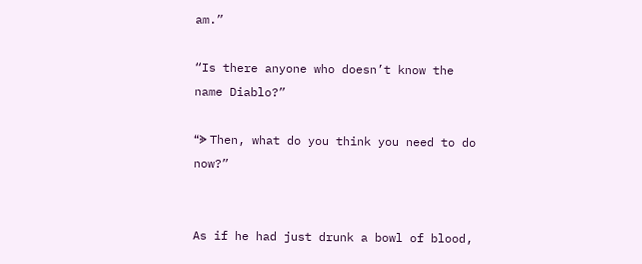am.”

“Is there anyone who doesn’t know the name Diablo?”

“ᗙ Then, what do you think you need to do now?”


As if he had just drunk a bowl of blood,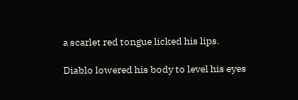a scarlet red tongue licked his lips.

Diablo lowered his body to level his eyes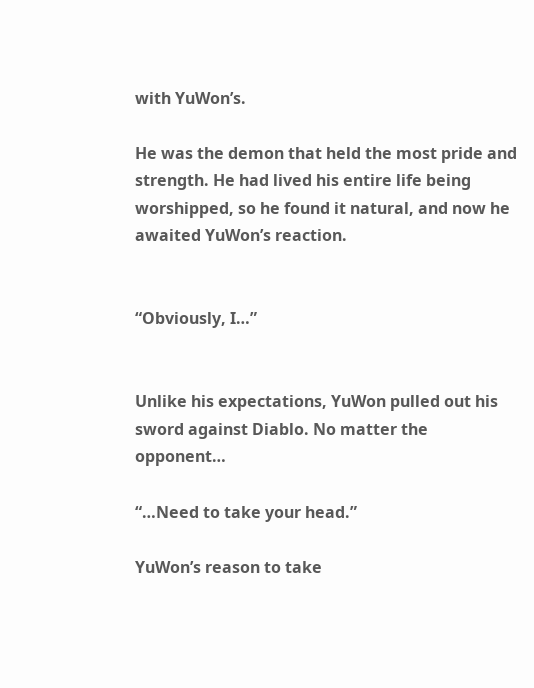with YuWon’s.

He was the demon that held the most pride and strength. He had lived his entire life being worshipped, so he found it natural, and now he awaited YuWon’s reaction.


“Obviously, I…”


Unlike his expectations, YuWon pulled out his sword against Diablo. No matter the opponent…

“…Need to take your head.”

YuWon’s reason to take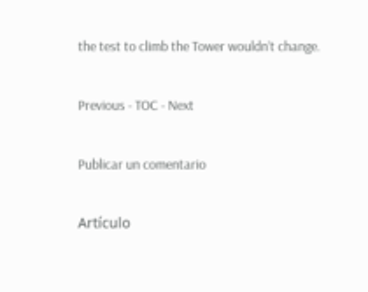the test to climb the Tower wouldn’t change.

Previous - TOC - Next

Publicar un comentario

Artículo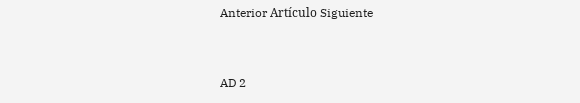Anterior Artículo Siguiente


AD 2